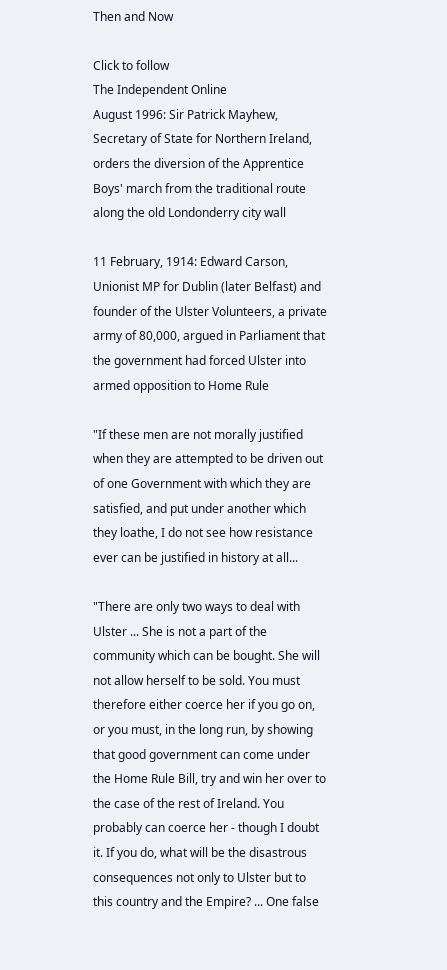Then and Now

Click to follow
The Independent Online
August 1996: Sir Patrick Mayhew, Secretary of State for Northern Ireland, orders the diversion of the Apprentice Boys' march from the traditional route along the old Londonderry city wall

11 February, 1914: Edward Carson, Unionist MP for Dublin (later Belfast) and founder of the Ulster Volunteers, a private army of 80,000, argued in Parliament that the government had forced Ulster into armed opposition to Home Rule

"If these men are not morally justified when they are attempted to be driven out of one Government with which they are satisfied, and put under another which they loathe, I do not see how resistance ever can be justified in history at all...

"There are only two ways to deal with Ulster ... She is not a part of the community which can be bought. She will not allow herself to be sold. You must therefore either coerce her if you go on, or you must, in the long run, by showing that good government can come under the Home Rule Bill, try and win her over to the case of the rest of Ireland. You probably can coerce her - though I doubt it. If you do, what will be the disastrous consequences not only to Ulster but to this country and the Empire? ... One false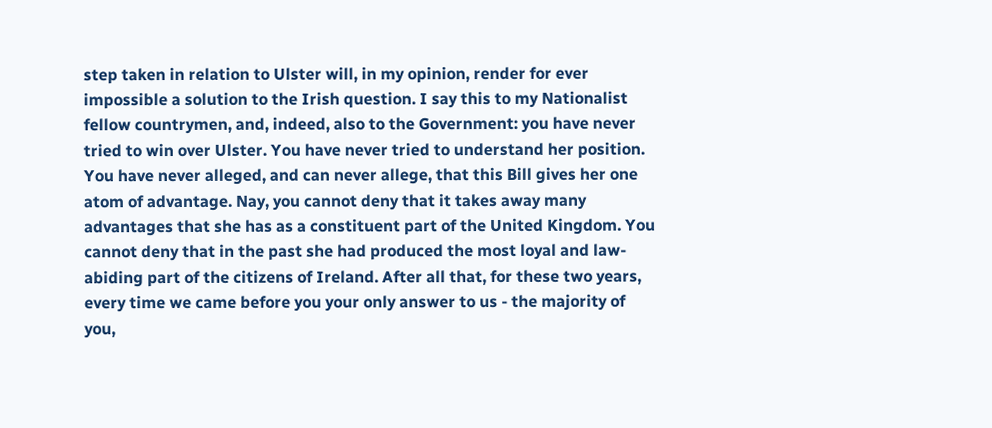step taken in relation to Ulster will, in my opinion, render for ever impossible a solution to the Irish question. I say this to my Nationalist fellow countrymen, and, indeed, also to the Government: you have never tried to win over Ulster. You have never tried to understand her position. You have never alleged, and can never allege, that this Bill gives her one atom of advantage. Nay, you cannot deny that it takes away many advantages that she has as a constituent part of the United Kingdom. You cannot deny that in the past she had produced the most loyal and law-abiding part of the citizens of Ireland. After all that, for these two years, every time we came before you your only answer to us - the majority of you,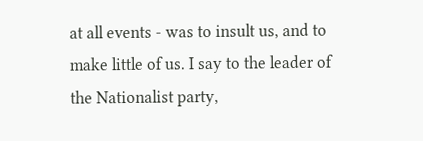at all events - was to insult us, and to make little of us. I say to the leader of the Nationalist party,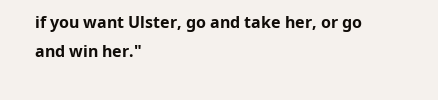if you want Ulster, go and take her, or go and win her."